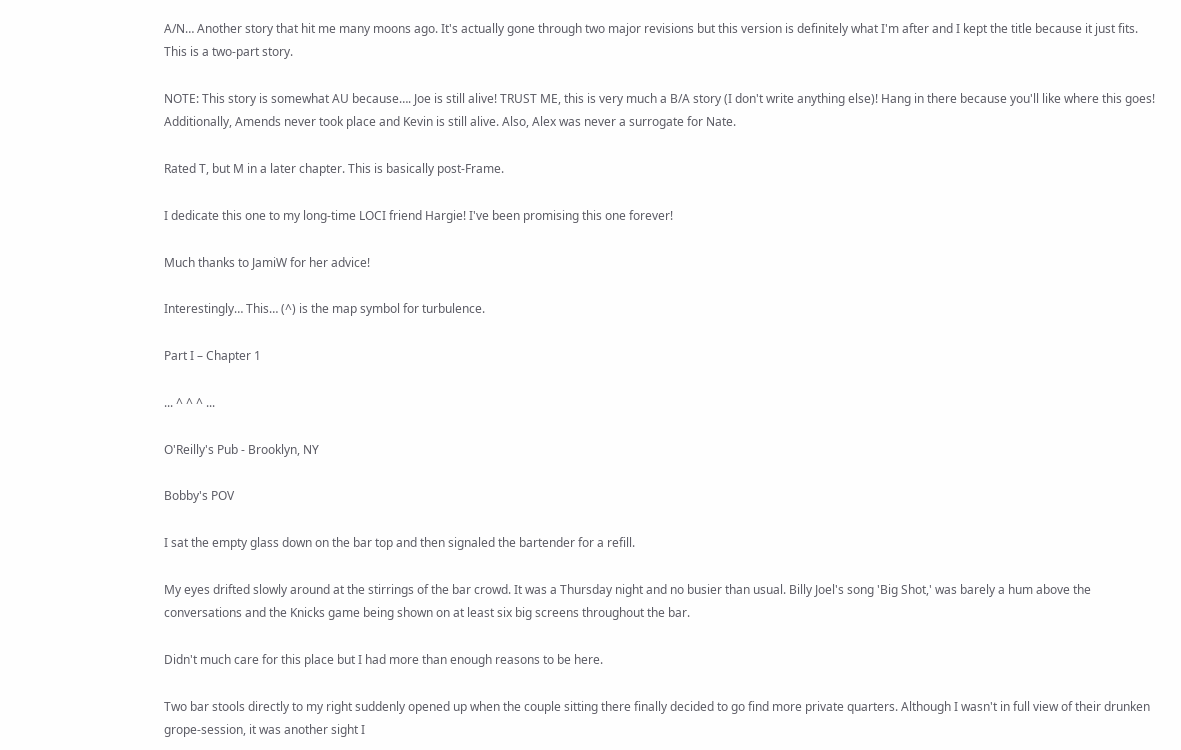A/N… Another story that hit me many moons ago. It's actually gone through two major revisions but this version is definitely what I'm after and I kept the title because it just fits. This is a two-part story.

NOTE: This story is somewhat AU because…. Joe is still alive! TRUST ME, this is very much a B/A story (I don't write anything else)! Hang in there because you'll like where this goes! Additionally, Amends never took place and Kevin is still alive. Also, Alex was never a surrogate for Nate.

Rated T, but M in a later chapter. This is basically post-Frame.

I dedicate this one to my long-time LOCI friend Hargie! I've been promising this one forever!

Much thanks to JamiW for her advice!

Interestingly… This… (^) is the map symbol for turbulence.

Part I – Chapter 1

... ^ ^ ^ ...

O'Reilly's Pub - Brooklyn, NY

Bobby's POV

I sat the empty glass down on the bar top and then signaled the bartender for a refill.

My eyes drifted slowly around at the stirrings of the bar crowd. It was a Thursday night and no busier than usual. Billy Joel's song 'Big Shot,' was barely a hum above the conversations and the Knicks game being shown on at least six big screens throughout the bar.

Didn't much care for this place but I had more than enough reasons to be here.

Two bar stools directly to my right suddenly opened up when the couple sitting there finally decided to go find more private quarters. Although I wasn't in full view of their drunken grope-session, it was another sight I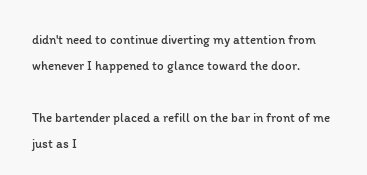didn't need to continue diverting my attention from whenever I happened to glance toward the door.

The bartender placed a refill on the bar in front of me just as I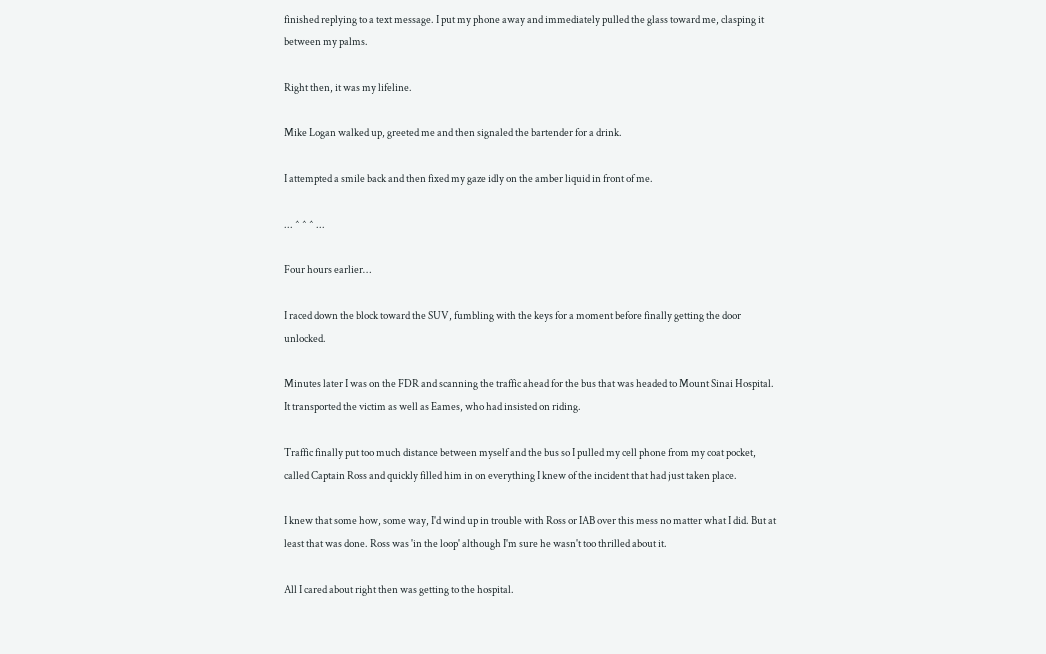finished replying to a text message. I put my phone away and immediately pulled the glass toward me, clasping it between my palms.

Right then, it was my lifeline.

Mike Logan walked up, greeted me and then signaled the bartender for a drink.

I attempted a smile back and then fixed my gaze idly on the amber liquid in front of me.

... ^ ^ ^ ...

Four hours earlier…

I raced down the block toward the SUV, fumbling with the keys for a moment before finally getting the door unlocked.

Minutes later I was on the FDR and scanning the traffic ahead for the bus that was headed to Mount Sinai Hospital. It transported the victim as well as Eames, who had insisted on riding.

Traffic finally put too much distance between myself and the bus so I pulled my cell phone from my coat pocket, called Captain Ross and quickly filled him in on everything I knew of the incident that had just taken place.

I knew that some how, some way, I'd wind up in trouble with Ross or IAB over this mess no matter what I did. But at least that was done. Ross was 'in the loop' although I'm sure he wasn't too thrilled about it.

All I cared about right then was getting to the hospital.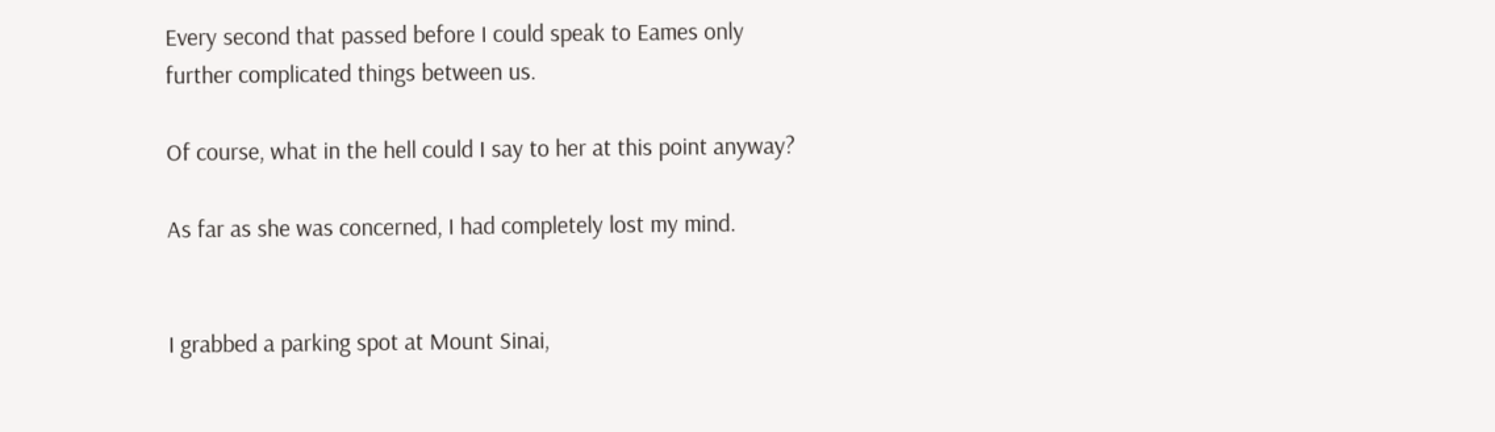Every second that passed before I could speak to Eames only further complicated things between us.

Of course, what in the hell could I say to her at this point anyway?

As far as she was concerned, I had completely lost my mind.


I grabbed a parking spot at Mount Sinai,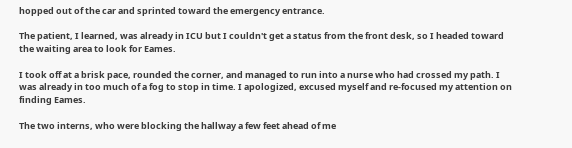hopped out of the car and sprinted toward the emergency entrance.

The patient, I learned, was already in ICU but I couldn't get a status from the front desk, so I headed toward the waiting area to look for Eames.

I took off at a brisk pace, rounded the corner, and managed to run into a nurse who had crossed my path. I was already in too much of a fog to stop in time. I apologized, excused myself and re-focused my attention on finding Eames.

The two interns, who were blocking the hallway a few feet ahead of me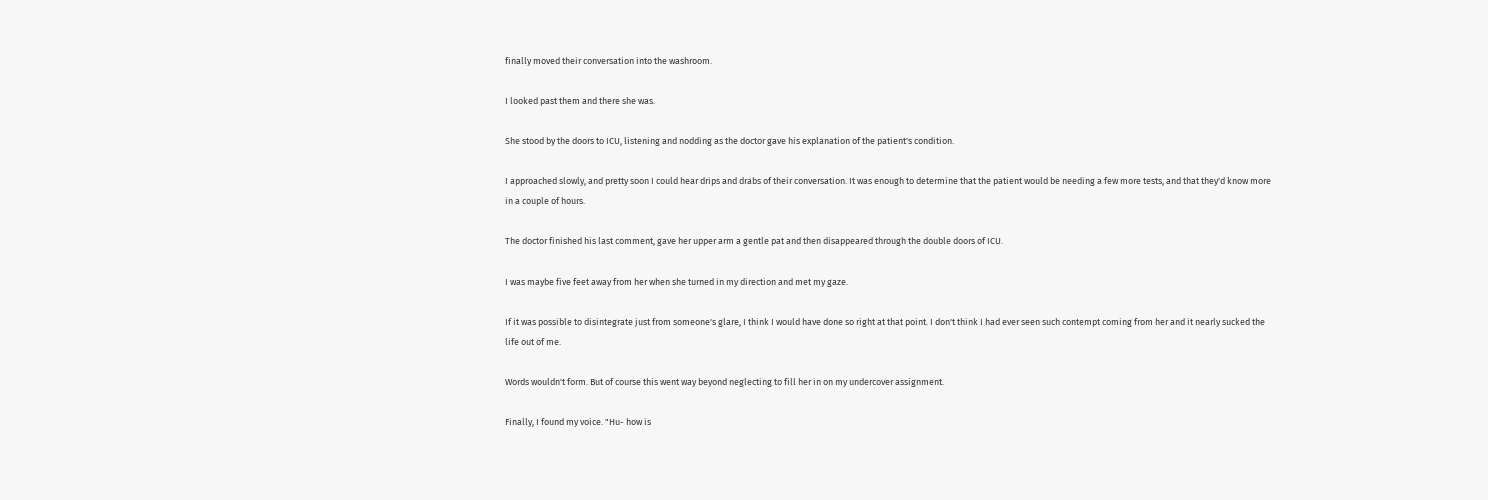finally moved their conversation into the washroom.

I looked past them and there she was.

She stood by the doors to ICU, listening and nodding as the doctor gave his explanation of the patient's condition.

I approached slowly, and pretty soon I could hear drips and drabs of their conversation. It was enough to determine that the patient would be needing a few more tests, and that they'd know more in a couple of hours.

The doctor finished his last comment, gave her upper arm a gentle pat and then disappeared through the double doors of ICU.

I was maybe five feet away from her when she turned in my direction and met my gaze.

If it was possible to disintegrate just from someone's glare, I think I would have done so right at that point. I don't think I had ever seen such contempt coming from her and it nearly sucked the life out of me.

Words wouldn't form. But of course this went way beyond neglecting to fill her in on my undercover assignment.

Finally, I found my voice. "Hu- how is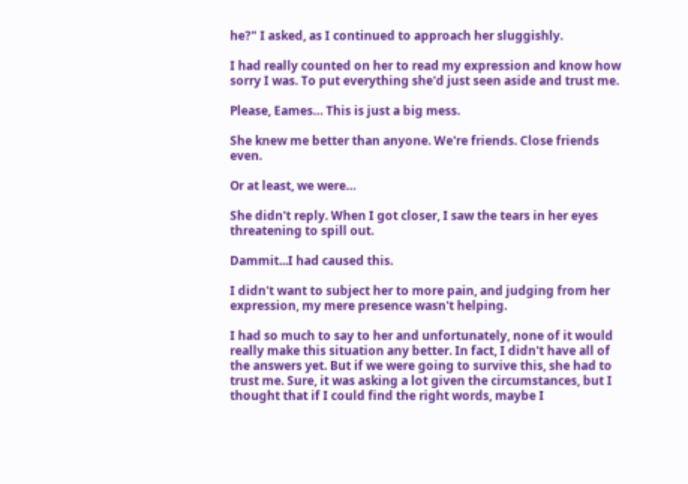he?" I asked, as I continued to approach her sluggishly.

I had really counted on her to read my expression and know how sorry I was. To put everything she'd just seen aside and trust me.

Please, Eames… This is just a big mess.

She knew me better than anyone. We're friends. Close friends even.

Or at least, we were…

She didn't reply. When I got closer, I saw the tears in her eyes threatening to spill out.

Dammit...I had caused this.

I didn't want to subject her to more pain, and judging from her expression, my mere presence wasn't helping.

I had so much to say to her and unfortunately, none of it would really make this situation any better. In fact, I didn't have all of the answers yet. But if we were going to survive this, she had to trust me. Sure, it was asking a lot given the circumstances, but I thought that if I could find the right words, maybe I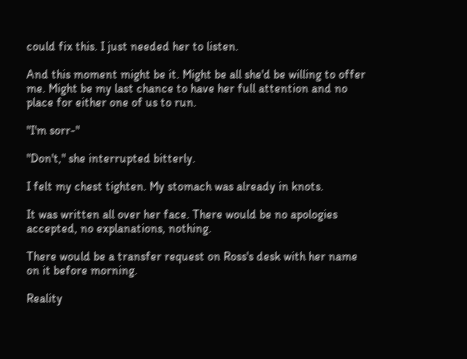could fix this. I just needed her to listen.

And this moment might be it. Might be all she'd be willing to offer me. Might be my last chance to have her full attention and no place for either one of us to run.

"I'm sorr-"

"Don't," she interrupted bitterly.

I felt my chest tighten. My stomach was already in knots.

It was written all over her face. There would be no apologies accepted, no explanations, nothing.

There would be a transfer request on Ross's desk with her name on it before morning.

Reality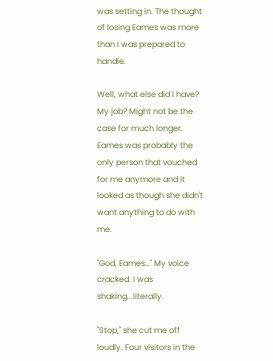was setting in. The thought of losing Eames was more than I was prepared to handle.

Well, what else did I have? My job? Might not be the case for much longer. Eames was probably the only person that vouched for me anymore and it looked as though she didn't want anything to do with me.

"God, Eames…" My voice cracked. I was shaking...literally.

"Stop," she cut me off loudly. Four visitors in the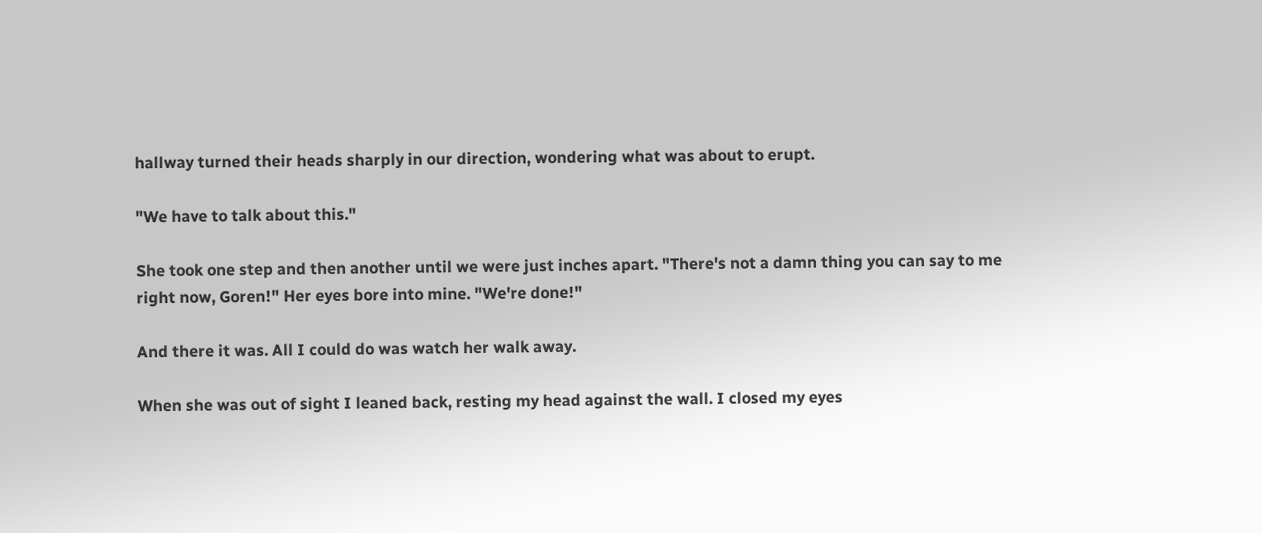hallway turned their heads sharply in our direction, wondering what was about to erupt.

"We have to talk about this."

She took one step and then another until we were just inches apart. "There's not a damn thing you can say to me right now, Goren!" Her eyes bore into mine. "We're done!"

And there it was. All I could do was watch her walk away.

When she was out of sight I leaned back, resting my head against the wall. I closed my eyes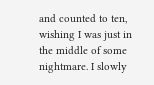and counted to ten, wishing I was just in the middle of some nightmare. I slowly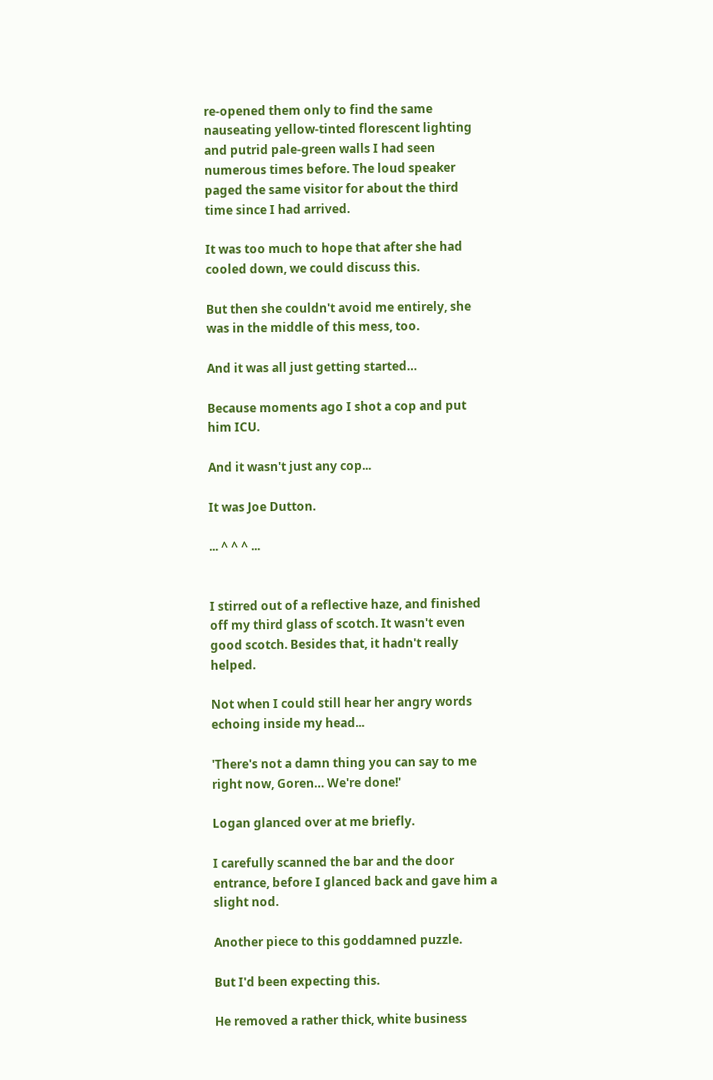re-opened them only to find the same nauseating yellow-tinted florescent lighting and putrid pale-green walls I had seen numerous times before. The loud speaker paged the same visitor for about the third time since I had arrived.

It was too much to hope that after she had cooled down, we could discuss this.

But then she couldn't avoid me entirely, she was in the middle of this mess, too.

And it was all just getting started…

Because moments ago I shot a cop and put him ICU.

And it wasn't just any cop...

It was Joe Dutton.

... ^ ^ ^ ...


I stirred out of a reflective haze, and finished off my third glass of scotch. It wasn't even good scotch. Besides that, it hadn't really helped.

Not when I could still hear her angry words echoing inside my head...

'There's not a damn thing you can say to me right now, Goren… We're done!'

Logan glanced over at me briefly.

I carefully scanned the bar and the door entrance, before I glanced back and gave him a slight nod.

Another piece to this goddamned puzzle.

But I'd been expecting this.

He removed a rather thick, white business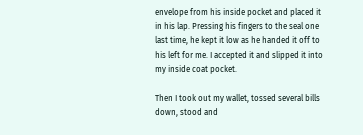envelope from his inside pocket and placed it in his lap. Pressing his fingers to the seal one last time, he kept it low as he handed it off to his left for me. I accepted it and slipped it into my inside coat pocket.

Then I took out my wallet, tossed several bills down, stood and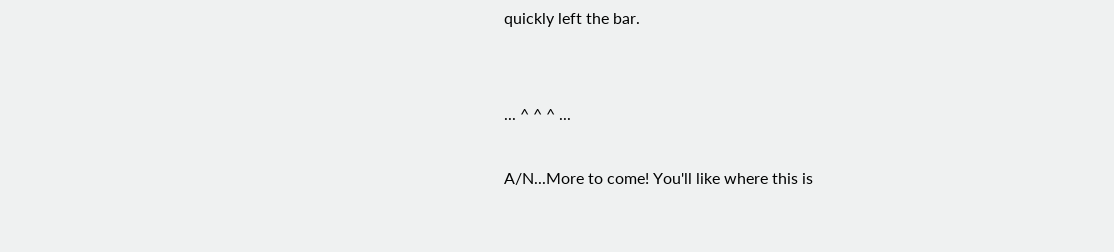quickly left the bar.


... ^ ^ ^ ...

A/N...More to come! You'll like where this is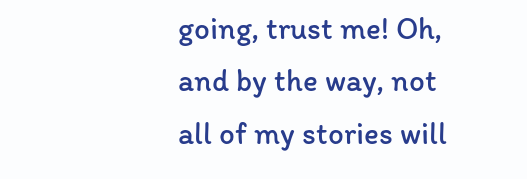going, trust me! Oh, and by the way, not all of my stories will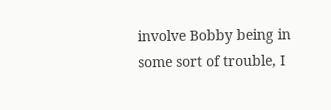involve Bobby being in some sort of trouble, I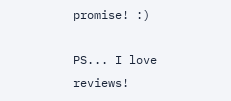promise! :)

PS... I love reviews!